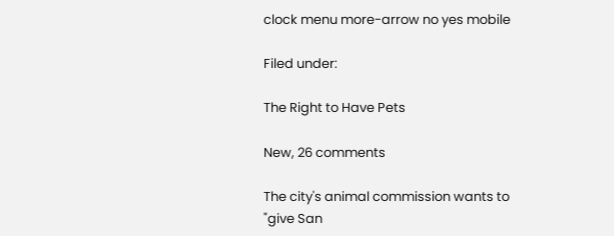clock menu more-arrow no yes mobile

Filed under:

The Right to Have Pets

New, 26 comments

The city's animal commission wants to "give San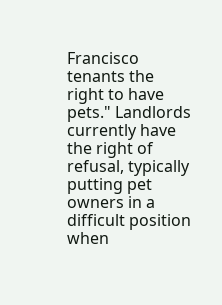Francisco tenants the right to have pets." Landlords currently have the right of refusal, typically putting pet owners in a difficult position when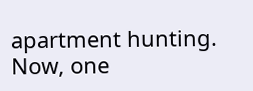apartment hunting. Now, one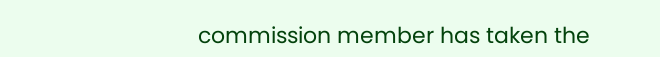commission member has taken the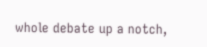whole debate up a notch,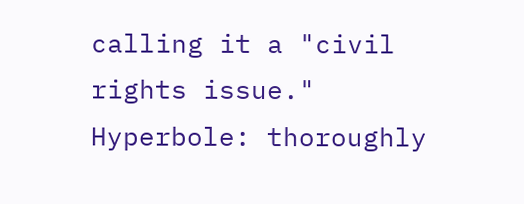calling it a "civil rights issue." Hyperbole: thoroughly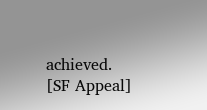achieved. [SF Appeal]